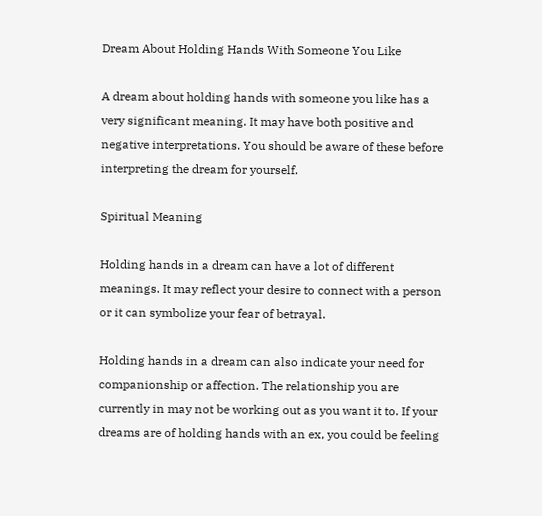Dream About Holding Hands With Someone You Like

A dream about holding hands with someone you like has a very significant meaning. It may have both positive and negative interpretations. You should be aware of these before interpreting the dream for yourself.

Spiritual Meaning

Holding hands in a dream can have a lot of different meanings. It may reflect your desire to connect with a person or it can symbolize your fear of betrayal.

Holding hands in a dream can also indicate your need for companionship or affection. The relationship you are currently in may not be working out as you want it to. If your dreams are of holding hands with an ex, you could be feeling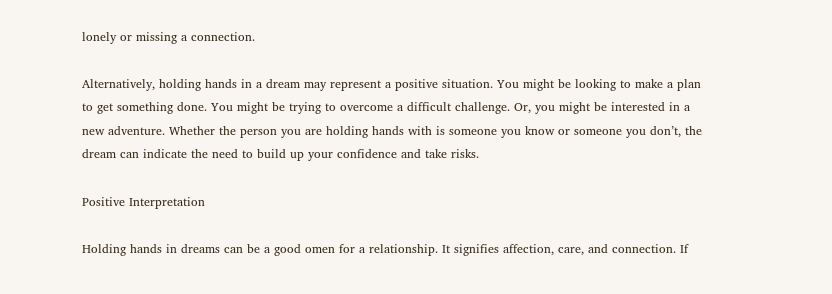lonely or missing a connection.

Alternatively, holding hands in a dream may represent a positive situation. You might be looking to make a plan to get something done. You might be trying to overcome a difficult challenge. Or, you might be interested in a new adventure. Whether the person you are holding hands with is someone you know or someone you don’t, the dream can indicate the need to build up your confidence and take risks.

Positive Interpretation

Holding hands in dreams can be a good omen for a relationship. It signifies affection, care, and connection. If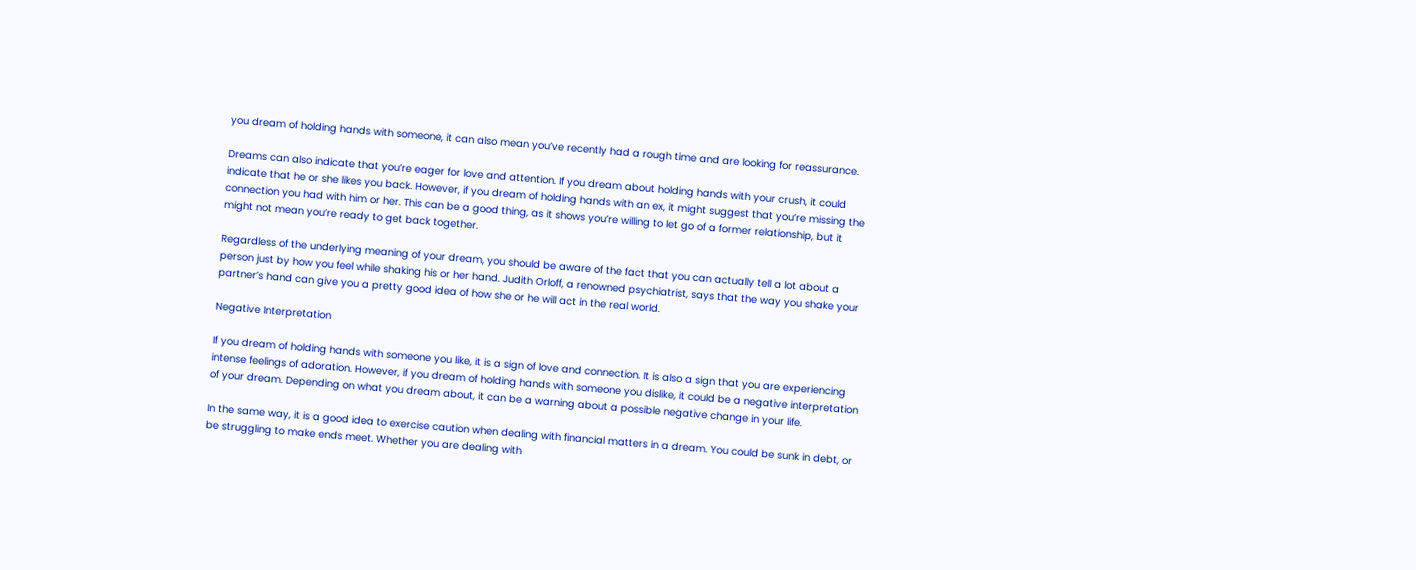you dream of holding hands with someone, it can also mean you’ve recently had a rough time and are looking for reassurance.

Dreams can also indicate that you’re eager for love and attention. If you dream about holding hands with your crush, it could indicate that he or she likes you back. However, if you dream of holding hands with an ex, it might suggest that you’re missing the connection you had with him or her. This can be a good thing, as it shows you’re willing to let go of a former relationship, but it might not mean you’re ready to get back together.

Regardless of the underlying meaning of your dream, you should be aware of the fact that you can actually tell a lot about a person just by how you feel while shaking his or her hand. Judith Orloff, a renowned psychiatrist, says that the way you shake your partner’s hand can give you a pretty good idea of how she or he will act in the real world.

Negative Interpretation

If you dream of holding hands with someone you like, it is a sign of love and connection. It is also a sign that you are experiencing intense feelings of adoration. However, if you dream of holding hands with someone you dislike, it could be a negative interpretation of your dream. Depending on what you dream about, it can be a warning about a possible negative change in your life.

In the same way, it is a good idea to exercise caution when dealing with financial matters in a dream. You could be sunk in debt, or be struggling to make ends meet. Whether you are dealing with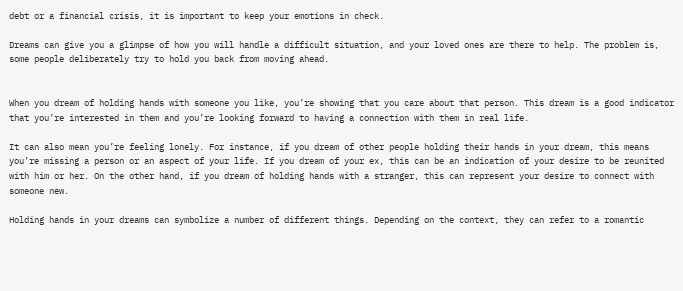debt or a financial crisis, it is important to keep your emotions in check.

Dreams can give you a glimpse of how you will handle a difficult situation, and your loved ones are there to help. The problem is, some people deliberately try to hold you back from moving ahead.


When you dream of holding hands with someone you like, you’re showing that you care about that person. This dream is a good indicator that you’re interested in them and you’re looking forward to having a connection with them in real life.

It can also mean you’re feeling lonely. For instance, if you dream of other people holding their hands in your dream, this means you’re missing a person or an aspect of your life. If you dream of your ex, this can be an indication of your desire to be reunited with him or her. On the other hand, if you dream of holding hands with a stranger, this can represent your desire to connect with someone new.

Holding hands in your dreams can symbolize a number of different things. Depending on the context, they can refer to a romantic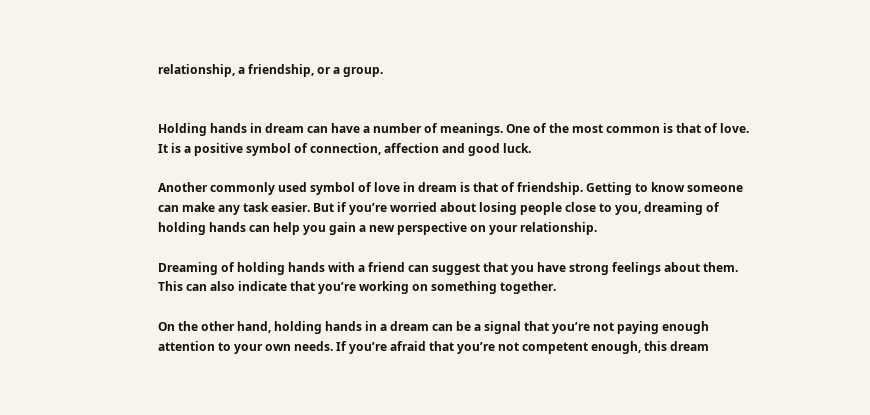relationship, a friendship, or a group.


Holding hands in dream can have a number of meanings. One of the most common is that of love. It is a positive symbol of connection, affection and good luck.

Another commonly used symbol of love in dream is that of friendship. Getting to know someone can make any task easier. But if you’re worried about losing people close to you, dreaming of holding hands can help you gain a new perspective on your relationship.

Dreaming of holding hands with a friend can suggest that you have strong feelings about them. This can also indicate that you’re working on something together.

On the other hand, holding hands in a dream can be a signal that you’re not paying enough attention to your own needs. If you’re afraid that you’re not competent enough, this dream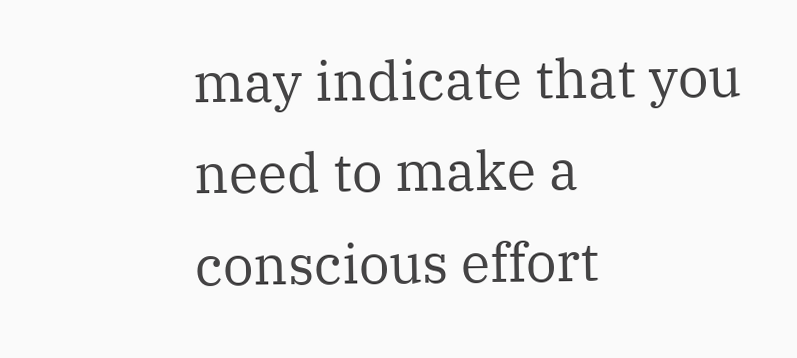may indicate that you need to make a conscious effort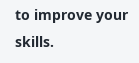to improve your skills.